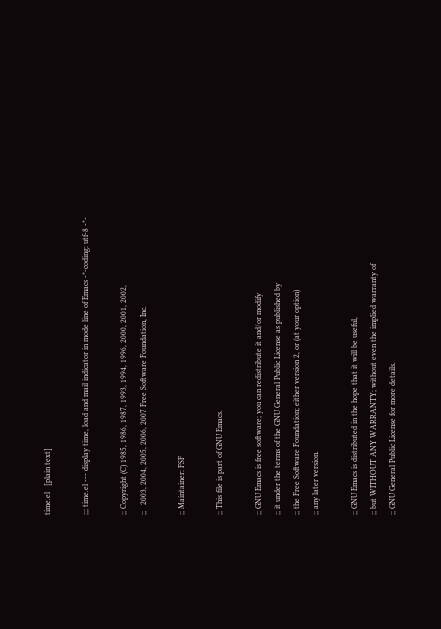time.el   [plain text]

;;; time.el --- display time, load and mail indicator in mode line of Emacs -*-coding: utf-8 -*-

;; Copyright (C) 1985, 1986, 1987, 1993, 1994, 1996, 2000, 2001, 2002,
;;   2003, 2004, 2005, 2006, 2007 Free Software Foundation, Inc.

;; Maintainer: FSF

;; This file is part of GNU Emacs.

;; GNU Emacs is free software; you can redistribute it and/or modify
;; it under the terms of the GNU General Public License as published by
;; the Free Software Foundation; either version 2, or (at your option)
;; any later version.

;; GNU Emacs is distributed in the hope that it will be useful,
;; but WITHOUT ANY WARRANTY; without even the implied warranty of
;; GNU General Public License for more details.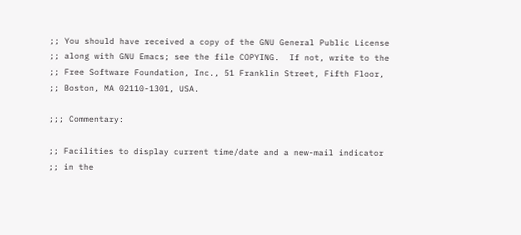;; You should have received a copy of the GNU General Public License
;; along with GNU Emacs; see the file COPYING.  If not, write to the
;; Free Software Foundation, Inc., 51 Franklin Street, Fifth Floor,
;; Boston, MA 02110-1301, USA.

;;; Commentary:

;; Facilities to display current time/date and a new-mail indicator
;; in the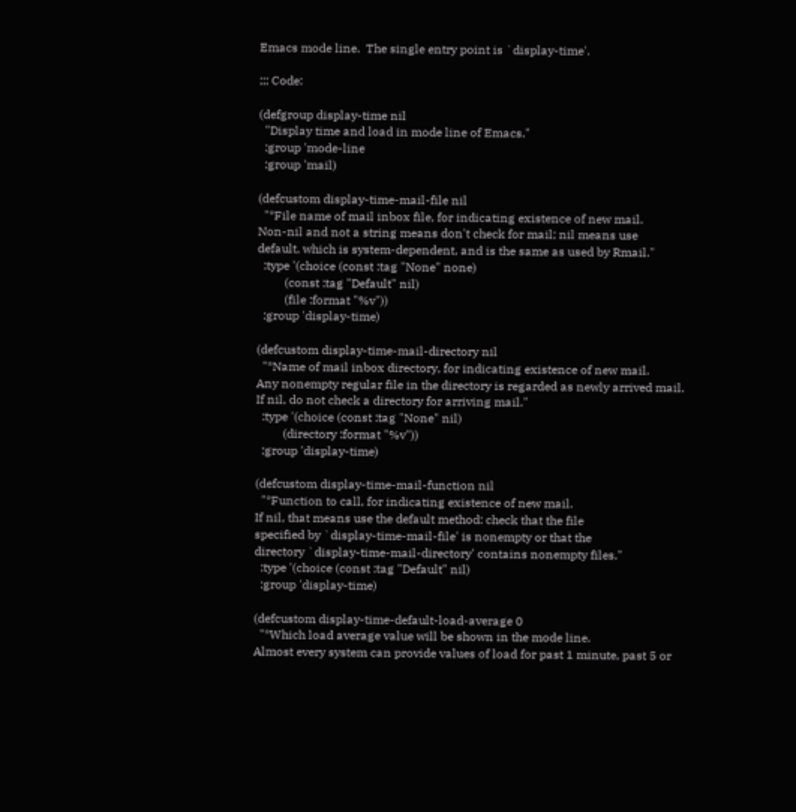Emacs mode line.  The single entry point is `display-time'.

;;; Code:

(defgroup display-time nil
  "Display time and load in mode line of Emacs."
  :group 'mode-line
  :group 'mail)

(defcustom display-time-mail-file nil
  "*File name of mail inbox file, for indicating existence of new mail.
Non-nil and not a string means don't check for mail; nil means use
default, which is system-dependent, and is the same as used by Rmail."
  :type '(choice (const :tag "None" none)
         (const :tag "Default" nil)
         (file :format "%v"))
  :group 'display-time)

(defcustom display-time-mail-directory nil
  "*Name of mail inbox directory, for indicating existence of new mail.
Any nonempty regular file in the directory is regarded as newly arrived mail.
If nil, do not check a directory for arriving mail."
  :type '(choice (const :tag "None" nil)
         (directory :format "%v"))
  :group 'display-time)

(defcustom display-time-mail-function nil
  "*Function to call, for indicating existence of new mail.
If nil, that means use the default method: check that the file
specified by `display-time-mail-file' is nonempty or that the
directory `display-time-mail-directory' contains nonempty files."
  :type '(choice (const :tag "Default" nil)
  :group 'display-time)

(defcustom display-time-default-load-average 0
  "*Which load average value will be shown in the mode line.
Almost every system can provide values of load for past 1 minute, past 5 or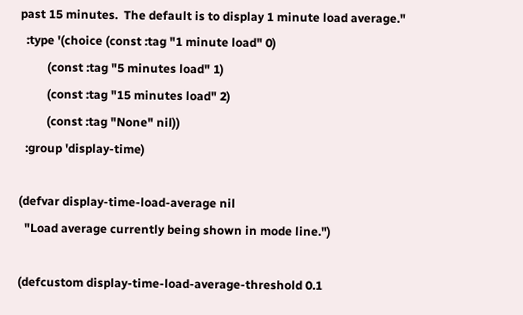past 15 minutes.  The default is to display 1 minute load average."
  :type '(choice (const :tag "1 minute load" 0)
         (const :tag "5 minutes load" 1)
         (const :tag "15 minutes load" 2)
         (const :tag "None" nil))
  :group 'display-time)

(defvar display-time-load-average nil
  "Load average currently being shown in mode line.")

(defcustom display-time-load-average-threshold 0.1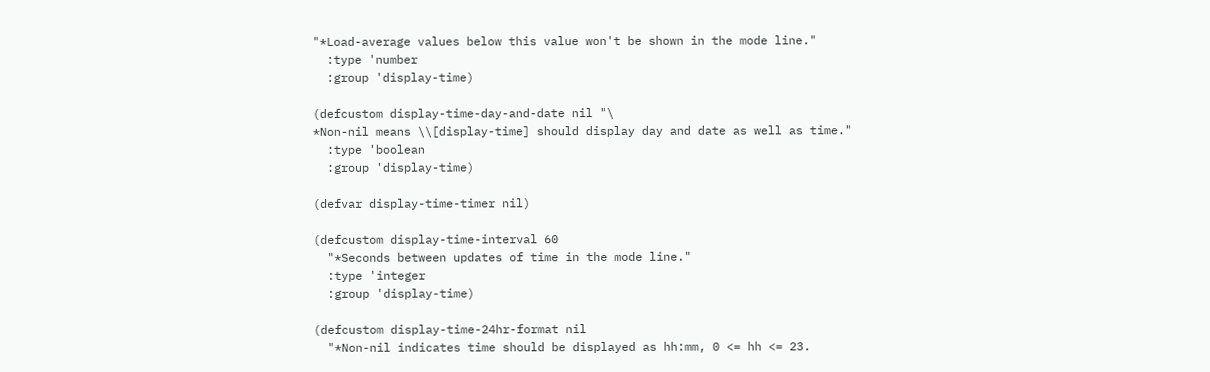"*Load-average values below this value won't be shown in the mode line."
  :type 'number
  :group 'display-time)

(defcustom display-time-day-and-date nil "\
*Non-nil means \\[display-time] should display day and date as well as time."
  :type 'boolean
  :group 'display-time)

(defvar display-time-timer nil)

(defcustom display-time-interval 60
  "*Seconds between updates of time in the mode line."
  :type 'integer
  :group 'display-time)

(defcustom display-time-24hr-format nil
  "*Non-nil indicates time should be displayed as hh:mm, 0 <= hh <= 23.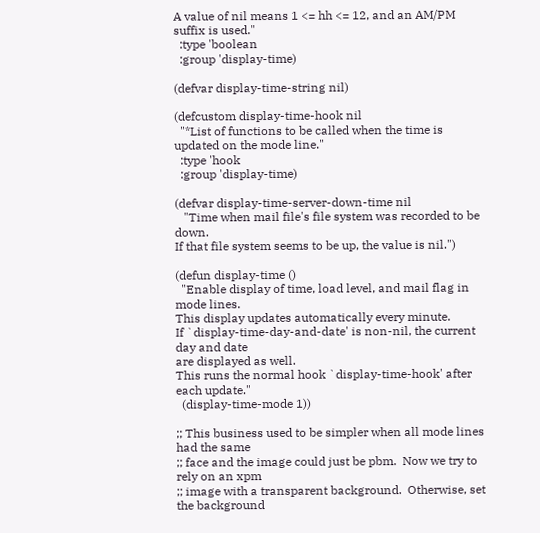A value of nil means 1 <= hh <= 12, and an AM/PM suffix is used."
  :type 'boolean
  :group 'display-time)

(defvar display-time-string nil)

(defcustom display-time-hook nil
  "*List of functions to be called when the time is updated on the mode line."
  :type 'hook
  :group 'display-time)

(defvar display-time-server-down-time nil
   "Time when mail file's file system was recorded to be down.
If that file system seems to be up, the value is nil.")

(defun display-time ()
  "Enable display of time, load level, and mail flag in mode lines.
This display updates automatically every minute.
If `display-time-day-and-date' is non-nil, the current day and date
are displayed as well.
This runs the normal hook `display-time-hook' after each update."
  (display-time-mode 1))

;; This business used to be simpler when all mode lines had the same
;; face and the image could just be pbm.  Now we try to rely on an xpm
;; image with a transparent background.  Otherwise, set the background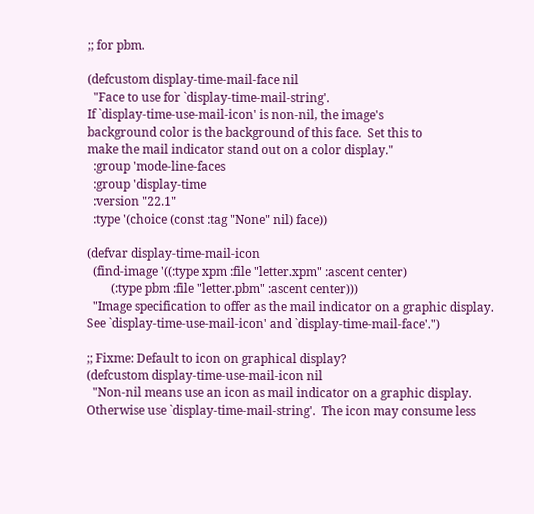;; for pbm.

(defcustom display-time-mail-face nil
  "Face to use for `display-time-mail-string'.
If `display-time-use-mail-icon' is non-nil, the image's
background color is the background of this face.  Set this to
make the mail indicator stand out on a color display."
  :group 'mode-line-faces
  :group 'display-time
  :version "22.1"
  :type '(choice (const :tag "None" nil) face))

(defvar display-time-mail-icon
  (find-image '((:type xpm :file "letter.xpm" :ascent center)
        (:type pbm :file "letter.pbm" :ascent center)))
  "Image specification to offer as the mail indicator on a graphic display.
See `display-time-use-mail-icon' and `display-time-mail-face'.")

;; Fixme: Default to icon on graphical display?
(defcustom display-time-use-mail-icon nil
  "Non-nil means use an icon as mail indicator on a graphic display.
Otherwise use `display-time-mail-string'.  The icon may consume less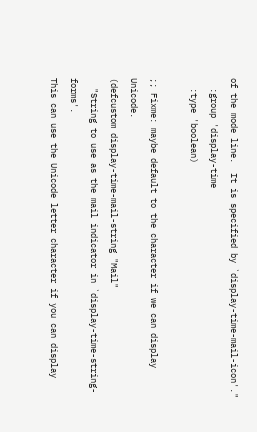of the mode line.  It is specified by `display-time-mail-icon'."
  :group 'display-time
  :type 'boolean)

;; Fixme: maybe default to the character if we can display Unicode.
(defcustom display-time-mail-string "Mail"
  "String to use as the mail indicator in `display-time-string-forms'.
This can use the Unicode letter character if you can display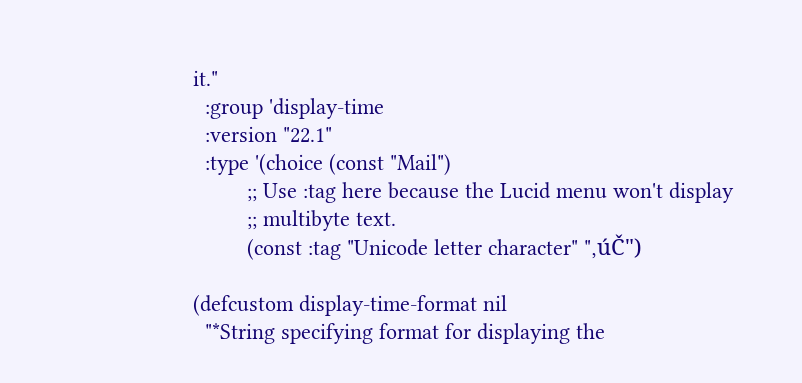it."
  :group 'display-time
  :version "22.1"
  :type '(choice (const "Mail")
         ;; Use :tag here because the Lucid menu won't display
         ;; multibyte text.
         (const :tag "Unicode letter character" "‚úČ")

(defcustom display-time-format nil
  "*String specifying format for displaying the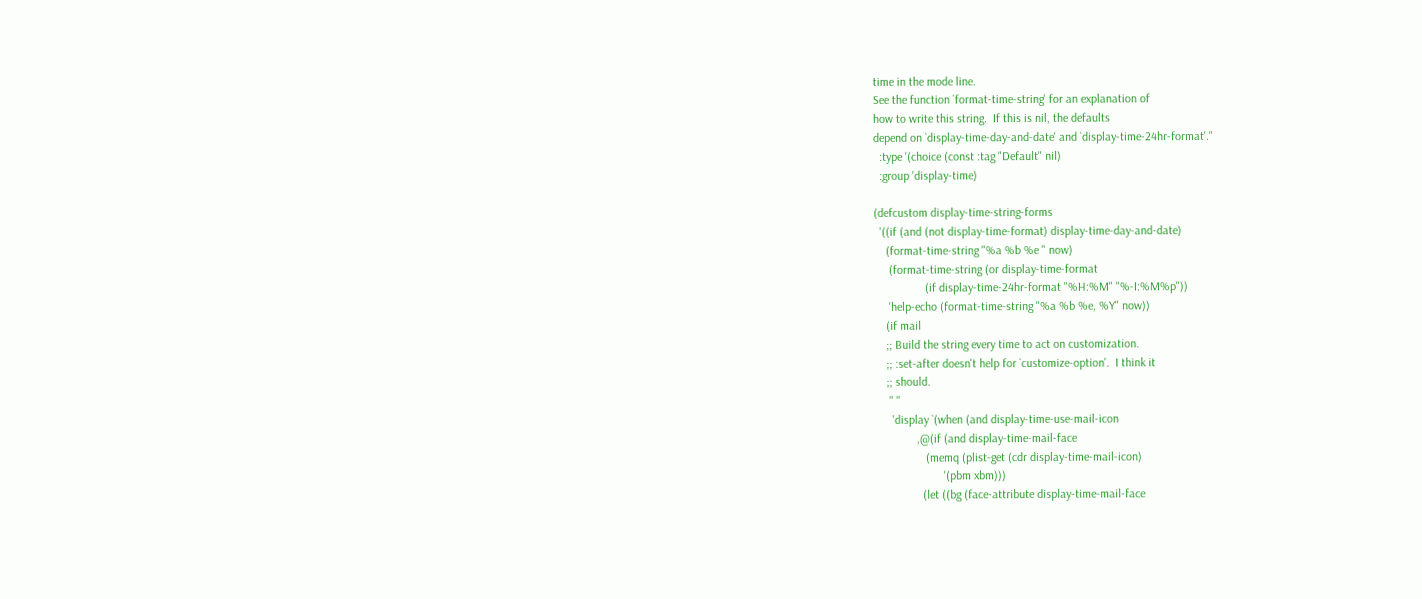time in the mode line.
See the function `format-time-string' for an explanation of
how to write this string.  If this is nil, the defaults
depend on `display-time-day-and-date' and `display-time-24hr-format'."
  :type '(choice (const :tag "Default" nil)
  :group 'display-time)

(defcustom display-time-string-forms
  '((if (and (not display-time-format) display-time-day-and-date)
    (format-time-string "%a %b %e " now)
     (format-time-string (or display-time-format
                 (if display-time-24hr-format "%H:%M" "%-I:%M%p"))
     'help-echo (format-time-string "%a %b %e, %Y" now))
    (if mail
    ;; Build the string every time to act on customization.
    ;; :set-after doesn't help for `customize-option'.  I think it
    ;; should.
     " "
      'display `(when (and display-time-use-mail-icon
              ,@(if (and display-time-mail-face
                 (memq (plist-get (cdr display-time-mail-icon)
                       '(pbm xbm)))
                (let ((bg (face-attribute display-time-mail-face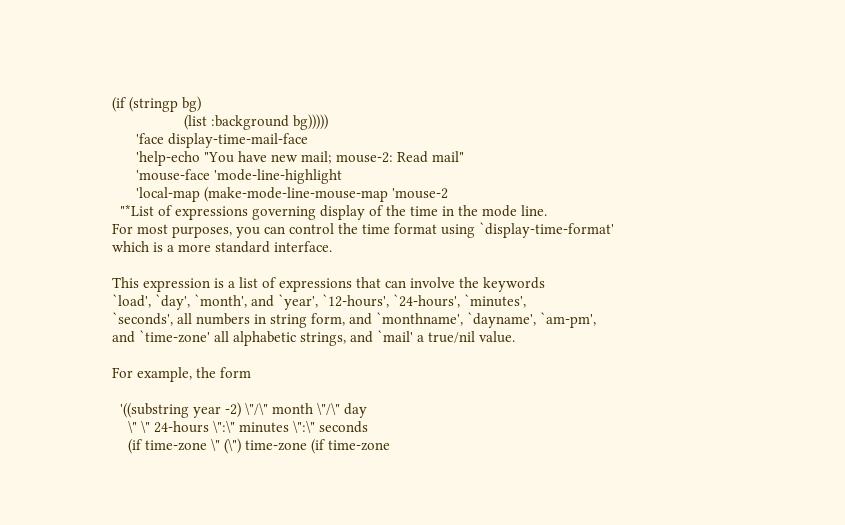(if (stringp bg)
                  (list :background bg)))))
      'face display-time-mail-face
      'help-echo "You have new mail; mouse-2: Read mail"
      'mouse-face 'mode-line-highlight
      'local-map (make-mode-line-mouse-map 'mouse-2
  "*List of expressions governing display of the time in the mode line.
For most purposes, you can control the time format using `display-time-format'
which is a more standard interface.

This expression is a list of expressions that can involve the keywords
`load', `day', `month', and `year', `12-hours', `24-hours', `minutes',
`seconds', all numbers in string form, and `monthname', `dayname', `am-pm',
and `time-zone' all alphabetic strings, and `mail' a true/nil value.

For example, the form

  '((substring year -2) \"/\" month \"/\" day
    \" \" 24-hours \":\" minutes \":\" seconds
    (if time-zone \" (\") time-zone (if time-zone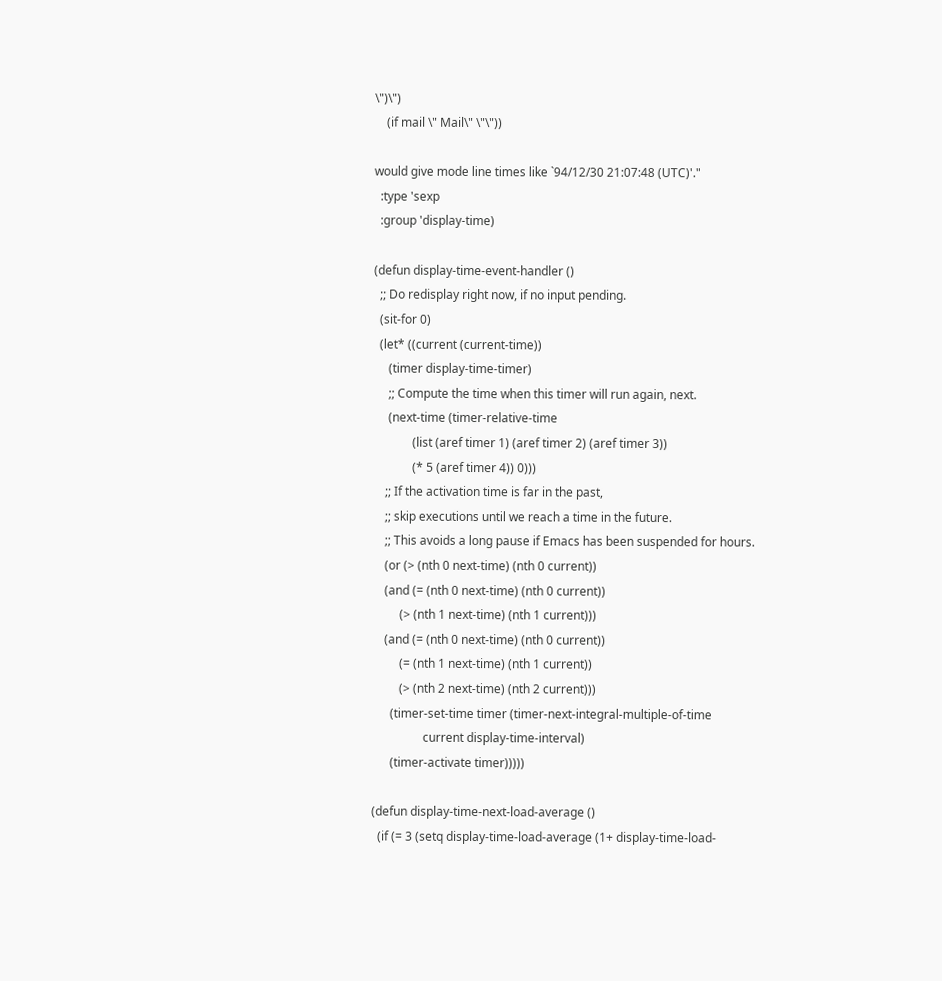\")\")
    (if mail \" Mail\" \"\"))

would give mode line times like `94/12/30 21:07:48 (UTC)'."
  :type 'sexp
  :group 'display-time)

(defun display-time-event-handler ()
  ;; Do redisplay right now, if no input pending.
  (sit-for 0)
  (let* ((current (current-time))
     (timer display-time-timer)
     ;; Compute the time when this timer will run again, next.
     (next-time (timer-relative-time
             (list (aref timer 1) (aref timer 2) (aref timer 3))
             (* 5 (aref timer 4)) 0)))
    ;; If the activation time is far in the past,
    ;; skip executions until we reach a time in the future.
    ;; This avoids a long pause if Emacs has been suspended for hours.
    (or (> (nth 0 next-time) (nth 0 current))
    (and (= (nth 0 next-time) (nth 0 current))
         (> (nth 1 next-time) (nth 1 current)))
    (and (= (nth 0 next-time) (nth 0 current))
         (= (nth 1 next-time) (nth 1 current))
         (> (nth 2 next-time) (nth 2 current)))
      (timer-set-time timer (timer-next-integral-multiple-of-time
                 current display-time-interval)
      (timer-activate timer)))))

(defun display-time-next-load-average ()
  (if (= 3 (setq display-time-load-average (1+ display-time-load-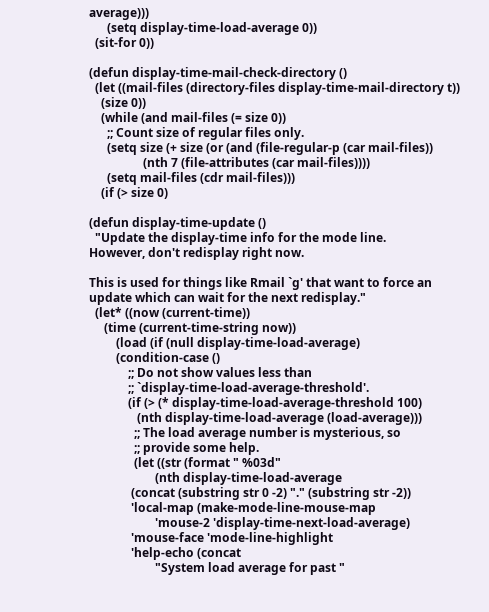average)))
      (setq display-time-load-average 0))
  (sit-for 0))

(defun display-time-mail-check-directory ()
  (let ((mail-files (directory-files display-time-mail-directory t))
    (size 0))
    (while (and mail-files (= size 0))
      ;; Count size of regular files only.
      (setq size (+ size (or (and (file-regular-p (car mail-files))
                  (nth 7 (file-attributes (car mail-files))))
      (setq mail-files (cdr mail-files)))
    (if (> size 0)

(defun display-time-update ()
  "Update the display-time info for the mode line.
However, don't redisplay right now.

This is used for things like Rmail `g' that want to force an
update which can wait for the next redisplay."
  (let* ((now (current-time))
     (time (current-time-string now))
         (load (if (null display-time-load-average)
         (condition-case ()
             ;; Do not show values less than
             ;; `display-time-load-average-threshold'.
             (if (> (* display-time-load-average-threshold 100)
                (nth display-time-load-average (load-average)))
               ;; The load average number is mysterious, so
               ;; provide some help.
               (let ((str (format " %03d"
                      (nth display-time-load-average
              (concat (substring str 0 -2) "." (substring str -2))
              'local-map (make-mode-line-mouse-map
                      'mouse-2 'display-time-next-load-average)
              'mouse-face 'mode-line-highlight
              'help-echo (concat
                      "System load average for past "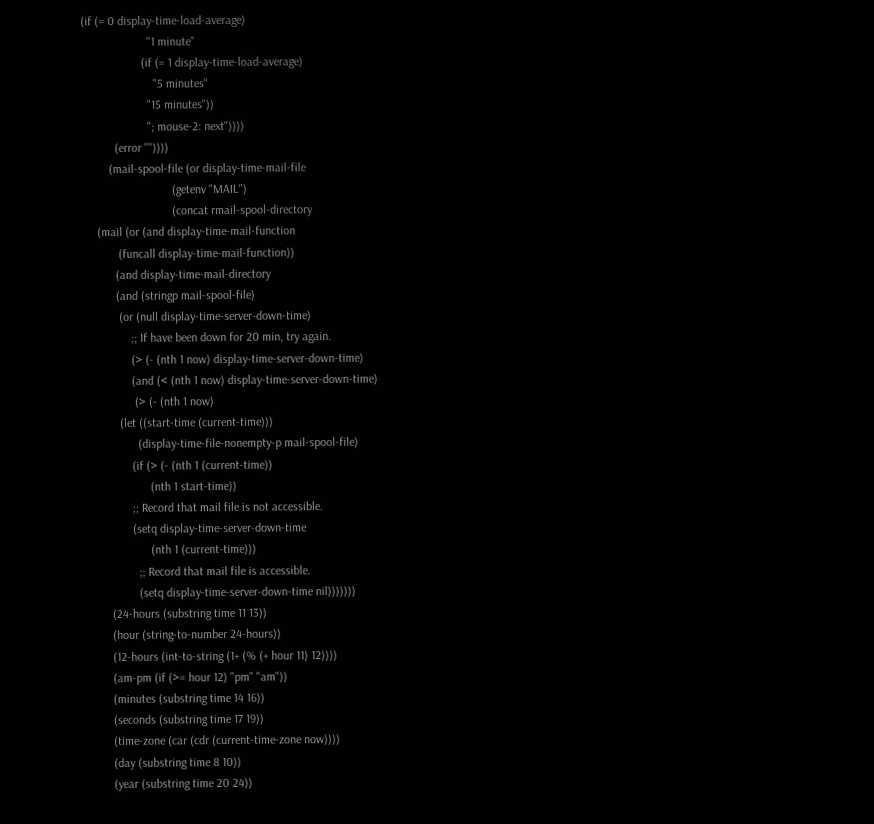(if (= 0 display-time-load-average)
                      "1 minute"
                    (if (= 1 display-time-load-average)
                        "5 minutes"
                      "15 minutes"))
                      "; mouse-2: next"))))
           (error ""))))
         (mail-spool-file (or display-time-mail-file
                              (getenv "MAIL")
                              (concat rmail-spool-directory
     (mail (or (and display-time-mail-function
            (funcall display-time-mail-function))
           (and display-time-mail-directory
           (and (stringp mail-spool-file)
            (or (null display-time-server-down-time)
                ;; If have been down for 20 min, try again.
                (> (- (nth 1 now) display-time-server-down-time)
                (and (< (nth 1 now) display-time-server-down-time)
                 (> (- (nth 1 now)
            (let ((start-time (current-time)))
                  (display-time-file-nonempty-p mail-spool-file)
                (if (> (- (nth 1 (current-time))
                      (nth 1 start-time))
                ;; Record that mail file is not accessible.
                (setq display-time-server-down-time
                      (nth 1 (current-time)))
                  ;; Record that mail file is accessible.
                  (setq display-time-server-down-time nil)))))))
         (24-hours (substring time 11 13))
         (hour (string-to-number 24-hours))
         (12-hours (int-to-string (1+ (% (+ hour 11) 12))))
         (am-pm (if (>= hour 12) "pm" "am"))
         (minutes (substring time 14 16))
         (seconds (substring time 17 19))
         (time-zone (car (cdr (current-time-zone now))))
         (day (substring time 8 10))
         (year (substring time 20 24))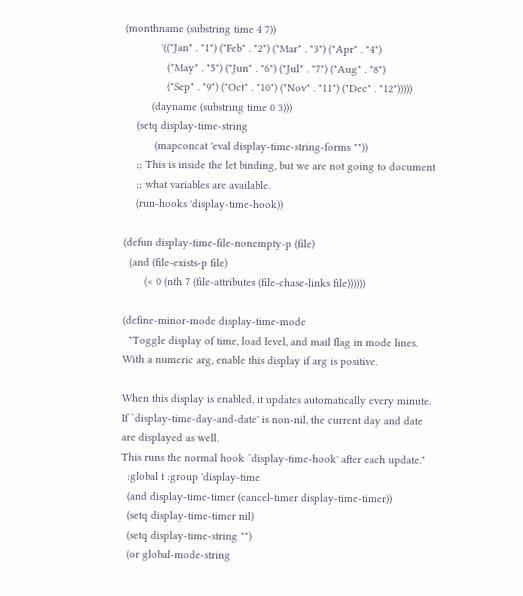(monthname (substring time 4 7))
            '(("Jan" . "1") ("Feb" . "2") ("Mar" . "3") ("Apr" . "4")
              ("May" . "5") ("Jun" . "6") ("Jul" . "7") ("Aug" . "8")
              ("Sep" . "9") ("Oct" . "10") ("Nov" . "11") ("Dec" . "12")))))
         (dayname (substring time 0 3)))
    (setq display-time-string
          (mapconcat 'eval display-time-string-forms ""))
    ;; This is inside the let binding, but we are not going to document
    ;; what variables are available.
    (run-hooks 'display-time-hook))

(defun display-time-file-nonempty-p (file)
  (and (file-exists-p file)
       (< 0 (nth 7 (file-attributes (file-chase-links file))))))

(define-minor-mode display-time-mode
  "Toggle display of time, load level, and mail flag in mode lines.
With a numeric arg, enable this display if arg is positive.

When this display is enabled, it updates automatically every minute.
If `display-time-day-and-date' is non-nil, the current day and date
are displayed as well.
This runs the normal hook `display-time-hook' after each update."
  :global t :group 'display-time
  (and display-time-timer (cancel-timer display-time-timer))
  (setq display-time-timer nil)
  (setq display-time-string "")
  (or global-mode-string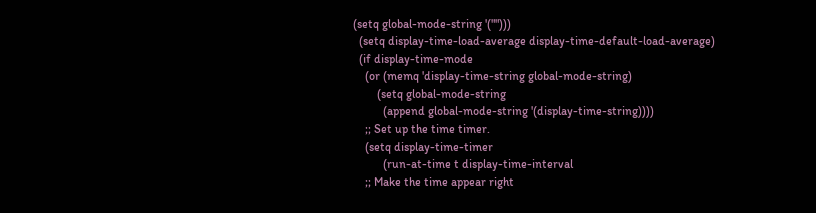(setq global-mode-string '("")))
  (setq display-time-load-average display-time-default-load-average)
  (if display-time-mode
    (or (memq 'display-time-string global-mode-string)
        (setq global-mode-string
          (append global-mode-string '(display-time-string))))
    ;; Set up the time timer.
    (setq display-time-timer
          (run-at-time t display-time-interval
    ;; Make the time appear right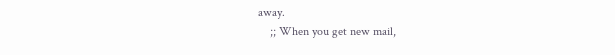away.
    ;; When you get new mail,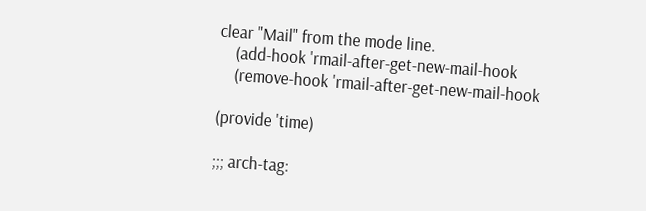clear "Mail" from the mode line.
    (add-hook 'rmail-after-get-new-mail-hook
    (remove-hook 'rmail-after-get-new-mail-hook

(provide 'time)

;;; arch-tag: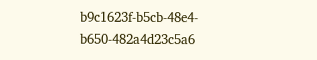b9c1623f-b5cb-48e4-b650-482a4d23c5a6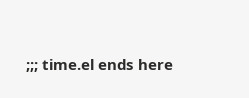;;; time.el ends here